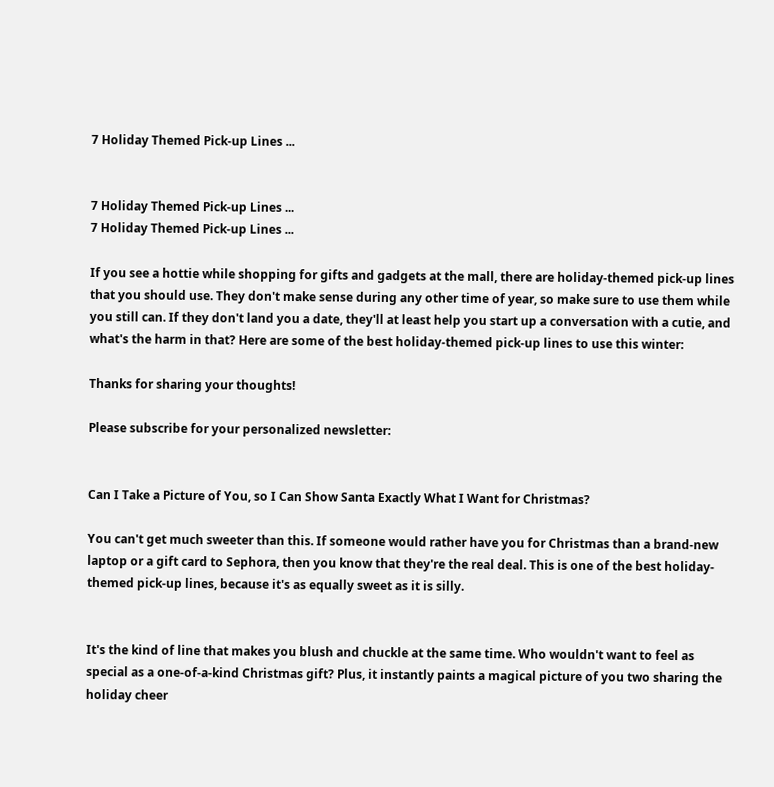7 Holiday Themed Pick-up Lines ...


7 Holiday Themed Pick-up Lines ...
7 Holiday Themed Pick-up Lines ...

If you see a hottie while shopping for gifts and gadgets at the mall, there are holiday-themed pick-up lines that you should use. They don't make sense during any other time of year, so make sure to use them while you still can. If they don't land you a date, they'll at least help you start up a conversation with a cutie, and what's the harm in that? Here are some of the best holiday-themed pick-up lines to use this winter:

Thanks for sharing your thoughts!

Please subscribe for your personalized newsletter:


Can I Take a Picture of You, so I Can Show Santa Exactly What I Want for Christmas?

You can't get much sweeter than this. If someone would rather have you for Christmas than a brand-new laptop or a gift card to Sephora, then you know that they're the real deal. This is one of the best holiday-themed pick-up lines, because it's as equally sweet as it is silly.


It's the kind of line that makes you blush and chuckle at the same time. Who wouldn't want to feel as special as a one-of-a-kind Christmas gift? Plus, it instantly paints a magical picture of you two sharing the holiday cheer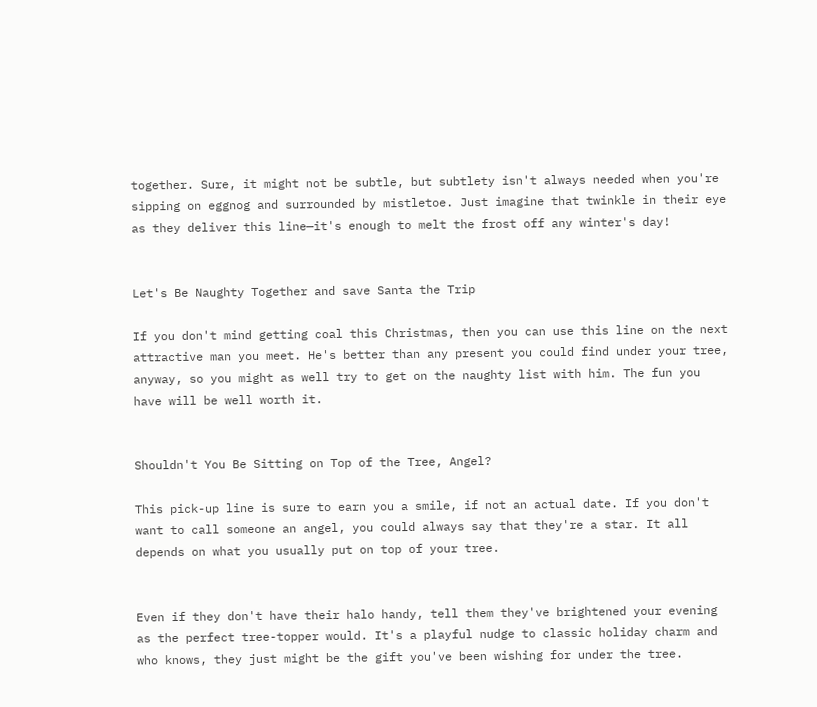together. Sure, it might not be subtle, but subtlety isn't always needed when you're sipping on eggnog and surrounded by mistletoe. Just imagine that twinkle in their eye as they deliver this line—it's enough to melt the frost off any winter's day!


Let's Be Naughty Together and save Santa the Trip

If you don't mind getting coal this Christmas, then you can use this line on the next attractive man you meet. He's better than any present you could find under your tree, anyway, so you might as well try to get on the naughty list with him. The fun you have will be well worth it.


Shouldn't You Be Sitting on Top of the Tree, Angel?

This pick-up line is sure to earn you a smile, if not an actual date. If you don't want to call someone an angel, you could always say that they're a star. It all depends on what you usually put on top of your tree.


Even if they don't have their halo handy, tell them they've brightened your evening as the perfect tree-topper would. It's a playful nudge to classic holiday charm and who knows, they just might be the gift you've been wishing for under the tree.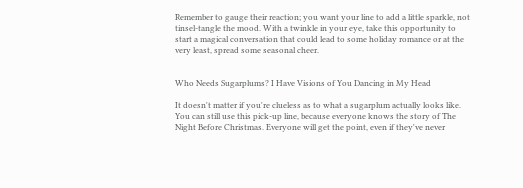Remember to gauge their reaction; you want your line to add a little sparkle, not tinsel-tangle the mood. With a twinkle in your eye, take this opportunity to start a magical conversation that could lead to some holiday romance or at the very least, spread some seasonal cheer.


Who Needs Sugarplums? I Have Visions of You Dancing in My Head

It doesn't matter if you're clueless as to what a sugarplum actually looks like. You can still use this pick-up line, because everyone knows the story of The Night Before Christmas. Everyone will get the point, even if they've never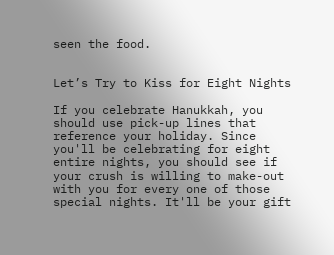seen the food.


Let’s Try to Kiss for Eight Nights

If you celebrate Hanukkah, you should use pick-up lines that reference your holiday. Since you'll be celebrating for eight entire nights, you should see if your crush is willing to make-out with you for every one of those special nights. It'll be your gift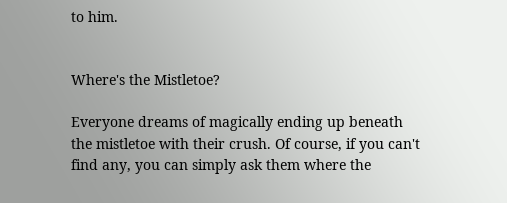to him.


Where's the Mistletoe?

Everyone dreams of magically ending up beneath the mistletoe with their crush. Of course, if you can't find any, you can simply ask them where the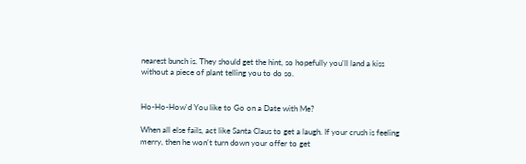nearest bunch is. They should get the hint, so hopefully you'll land a kiss without a piece of plant telling you to do so.


Ho-Ho-How'd You like to Go on a Date with Me?

When all else fails, act like Santa Claus to get a laugh. If your crush is feeling merry, then he won't turn down your offer to get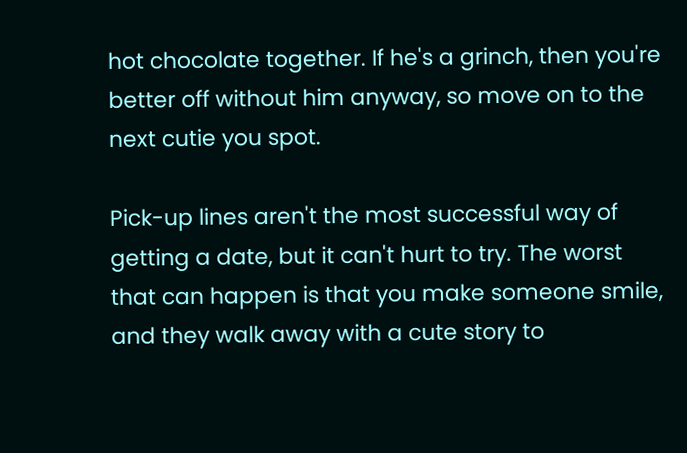hot chocolate together. If he's a grinch, then you're better off without him anyway, so move on to the next cutie you spot.

Pick-up lines aren't the most successful way of getting a date, but it can't hurt to try. The worst that can happen is that you make someone smile, and they walk away with a cute story to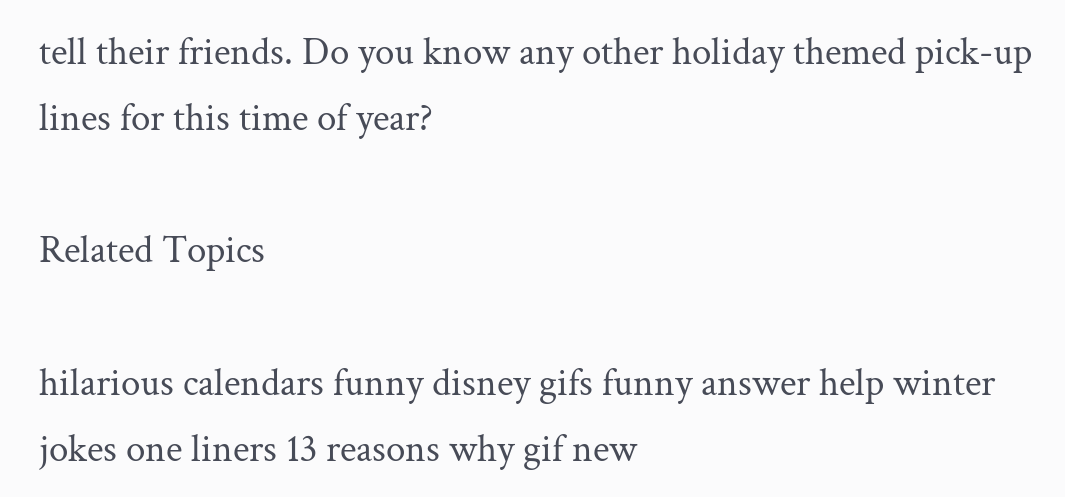tell their friends. Do you know any other holiday themed pick-up lines for this time of year?

Related Topics

hilarious calendars funny disney gifs funny answer help winter jokes one liners 13 reasons why gif new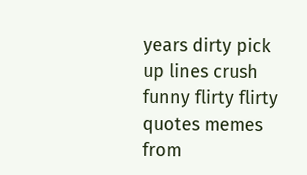years dirty pick up lines crush funny flirty flirty quotes memes from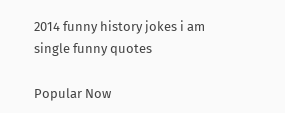2014 funny history jokes i am single funny quotes

Popular Now